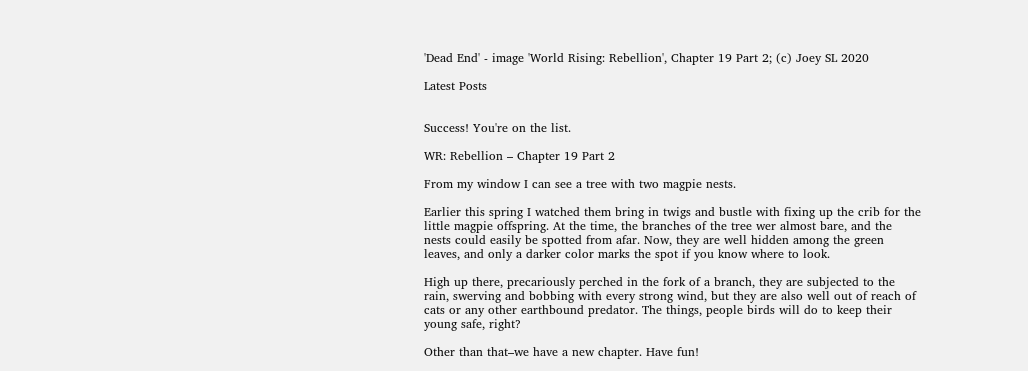'Dead End' - image 'World Rising: Rebellion', Chapter 19 Part 2; (c) Joey SL 2020

Latest Posts


Success! You're on the list.

WR: Rebellion – Chapter 19 Part 2

From my window I can see a tree with two magpie nests.

Earlier this spring I watched them bring in twigs and bustle with fixing up the crib for the little magpie offspring. At the time, the branches of the tree wer almost bare, and the nests could easily be spotted from afar. Now, they are well hidden among the green leaves, and only a darker color marks the spot if you know where to look.

High up there, precariously perched in the fork of a branch, they are subjected to the rain, swerving and bobbing with every strong wind, but they are also well out of reach of cats or any other earthbound predator. The things, people birds will do to keep their young safe, right?

Other than that–we have a new chapter. Have fun!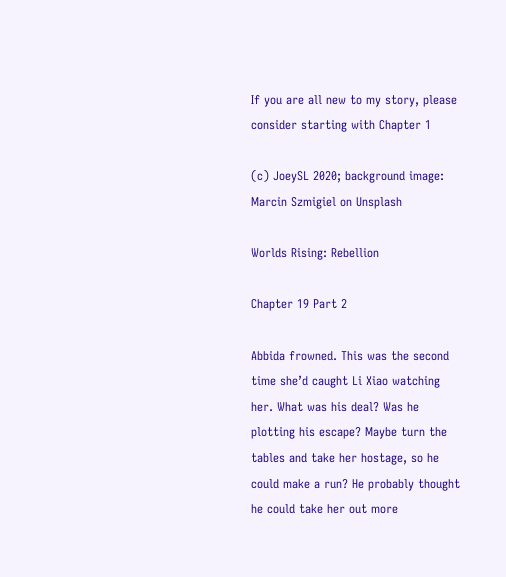If you are all new to my story, please consider starting with Chapter 1

(c) JoeySL 2020; background image: Marcin Szmigiel on Unsplash

Worlds Rising: Rebellion

Chapter 19 Part 2

Abbida frowned. This was the second time she’d caught Li Xiao watching her. What was his deal? Was he plotting his escape? Maybe turn the tables and take her hostage, so he could make a run? He probably thought he could take her out more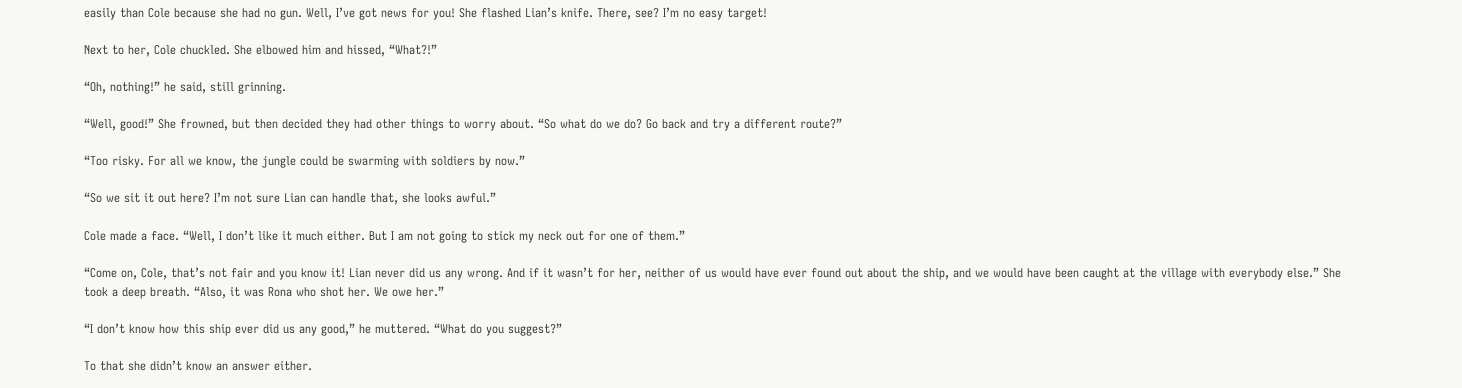easily than Cole because she had no gun. Well, I’ve got news for you! She flashed Lian’s knife. There, see? I’m no easy target!

Next to her, Cole chuckled. She elbowed him and hissed, “What?!”

“Oh, nothing!” he said, still grinning.

“Well, good!” She frowned, but then decided they had other things to worry about. “So what do we do? Go back and try a different route?”

“Too risky. For all we know, the jungle could be swarming with soldiers by now.”

“So we sit it out here? I’m not sure Lian can handle that, she looks awful.”

Cole made a face. “Well, I don’t like it much either. But I am not going to stick my neck out for one of them.”

“Come on, Cole, that’s not fair and you know it! Lian never did us any wrong. And if it wasn’t for her, neither of us would have ever found out about the ship, and we would have been caught at the village with everybody else.” She took a deep breath. “Also, it was Rona who shot her. We owe her.”

“I don’t know how this ship ever did us any good,” he muttered. “What do you suggest?”

To that she didn’t know an answer either.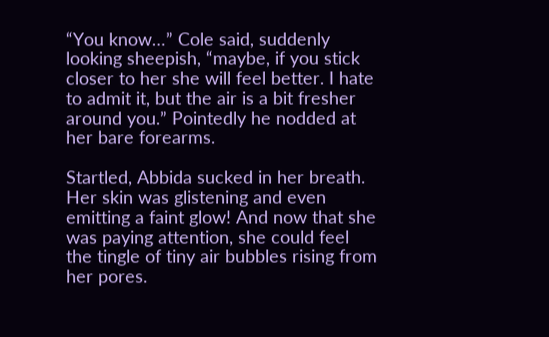“You know…” Cole said, suddenly looking sheepish, “maybe, if you stick closer to her she will feel better. I hate to admit it, but the air is a bit fresher around you.” Pointedly he nodded at her bare forearms.

Startled, Abbida sucked in her breath. Her skin was glistening and even emitting a faint glow! And now that she was paying attention, she could feel the tingle of tiny air bubbles rising from her pores.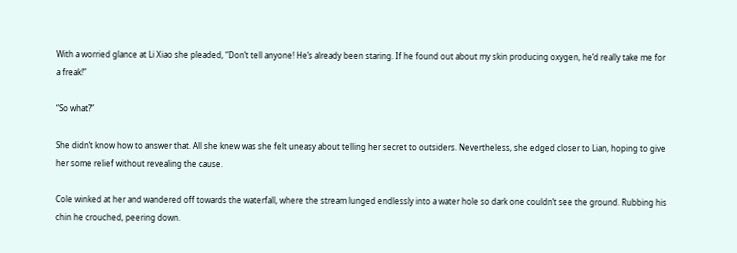With a worried glance at Li Xiao she pleaded, “Don’t tell anyone! He’s already been staring. If he found out about my skin producing oxygen, he’d really take me for a freak!”

“So what?”

She didn’t know how to answer that. All she knew was she felt uneasy about telling her secret to outsiders. Nevertheless, she edged closer to Lian, hoping to give her some relief without revealing the cause.

Cole winked at her and wandered off towards the waterfall, where the stream lunged endlessly into a water hole so dark one couldn’t see the ground. Rubbing his chin he crouched, peering down.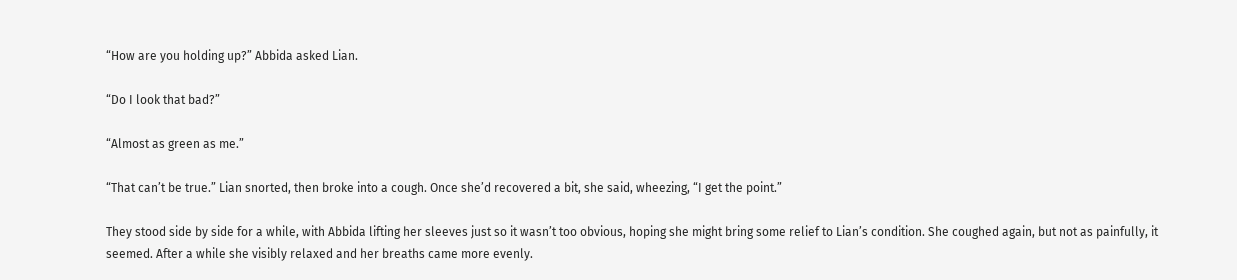“How are you holding up?” Abbida asked Lian.

“Do I look that bad?”

“Almost as green as me.”

“That can’t be true.” Lian snorted, then broke into a cough. Once she’d recovered a bit, she said, wheezing, “I get the point.”

They stood side by side for a while, with Abbida lifting her sleeves just so it wasn’t too obvious, hoping she might bring some relief to Lian’s condition. She coughed again, but not as painfully, it seemed. After a while she visibly relaxed and her breaths came more evenly.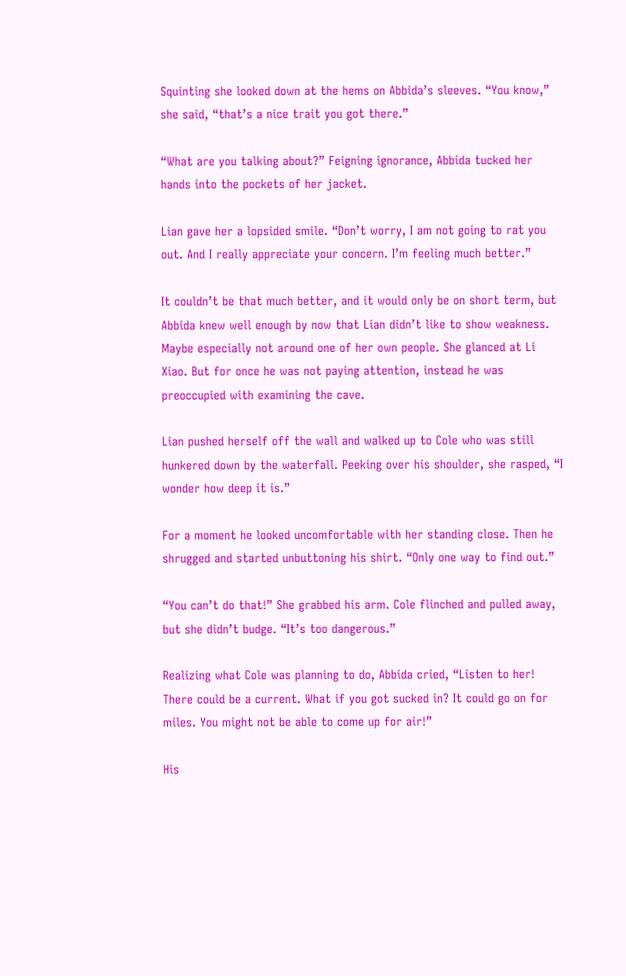Squinting she looked down at the hems on Abbida’s sleeves. “You know,” she said, “that’s a nice trait you got there.”

“What are you talking about?” Feigning ignorance, Abbida tucked her hands into the pockets of her jacket.

Lian gave her a lopsided smile. “Don’t worry, I am not going to rat you out. And I really appreciate your concern. I’m feeling much better.”

It couldn’t be that much better, and it would only be on short term, but Abbida knew well enough by now that Lian didn’t like to show weakness. Maybe especially not around one of her own people. She glanced at Li Xiao. But for once he was not paying attention, instead he was preoccupied with examining the cave.

Lian pushed herself off the wall and walked up to Cole who was still hunkered down by the waterfall. Peeking over his shoulder, she rasped, “I wonder how deep it is.”

For a moment he looked uncomfortable with her standing close. Then he shrugged and started unbuttoning his shirt. “Only one way to find out.”

“You can’t do that!” She grabbed his arm. Cole flinched and pulled away, but she didn’t budge. “It’s too dangerous.”

Realizing what Cole was planning to do, Abbida cried, “Listen to her! There could be a current. What if you got sucked in? It could go on for miles. You might not be able to come up for air!”

His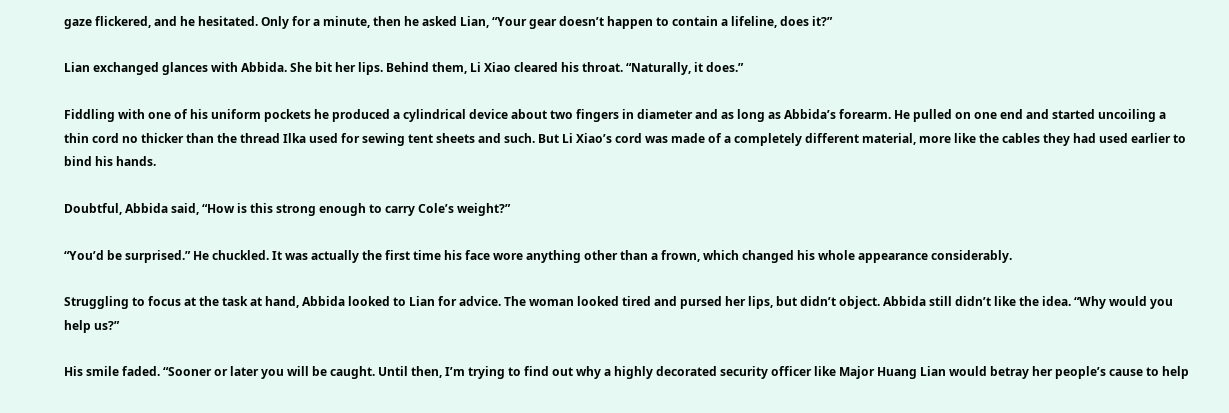gaze flickered, and he hesitated. Only for a minute, then he asked Lian, “Your gear doesn’t happen to contain a lifeline, does it?”

Lian exchanged glances with Abbida. She bit her lips. Behind them, Li Xiao cleared his throat. “Naturally, it does.”

Fiddling with one of his uniform pockets he produced a cylindrical device about two fingers in diameter and as long as Abbida’s forearm. He pulled on one end and started uncoiling a thin cord no thicker than the thread Ilka used for sewing tent sheets and such. But Li Xiao’s cord was made of a completely different material, more like the cables they had used earlier to bind his hands.

Doubtful, Abbida said, “How is this strong enough to carry Cole’s weight?”

“You’d be surprised.” He chuckled. It was actually the first time his face wore anything other than a frown, which changed his whole appearance considerably.

Struggling to focus at the task at hand, Abbida looked to Lian for advice. The woman looked tired and pursed her lips, but didn’t object. Abbida still didn’t like the idea. “Why would you help us?”

His smile faded. “Sooner or later you will be caught. Until then, I’m trying to find out why a highly decorated security officer like Major Huang Lian would betray her people’s cause to help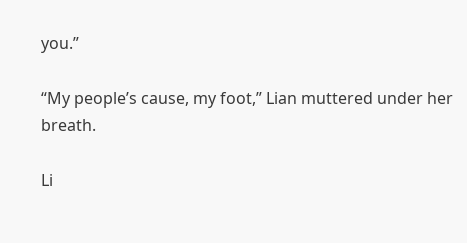you.”

“My people’s cause, my foot,” Lian muttered under her breath.

Li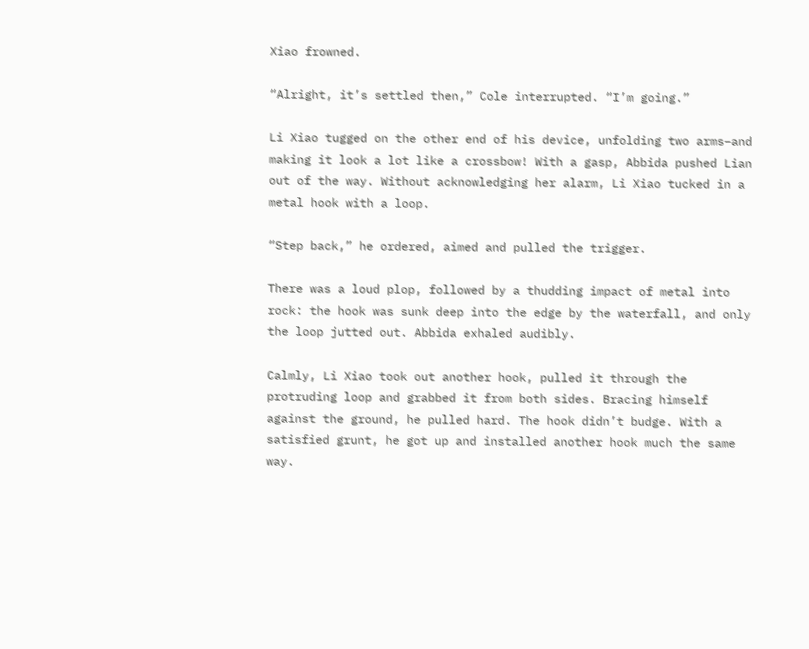Xiao frowned.

“Alright, it’s settled then,” Cole interrupted. “I’m going.”

Li Xiao tugged on the other end of his device, unfolding two arms–and making it look a lot like a crossbow! With a gasp, Abbida pushed Lian out of the way. Without acknowledging her alarm, Li Xiao tucked in a metal hook with a loop.

“Step back,” he ordered, aimed and pulled the trigger.

There was a loud plop, followed by a thudding impact of metal into rock: the hook was sunk deep into the edge by the waterfall, and only the loop jutted out. Abbida exhaled audibly.

Calmly, Li Xiao took out another hook, pulled it through the protruding loop and grabbed it from both sides. Bracing himself against the ground, he pulled hard. The hook didn’t budge. With a satisfied grunt, he got up and installed another hook much the same way.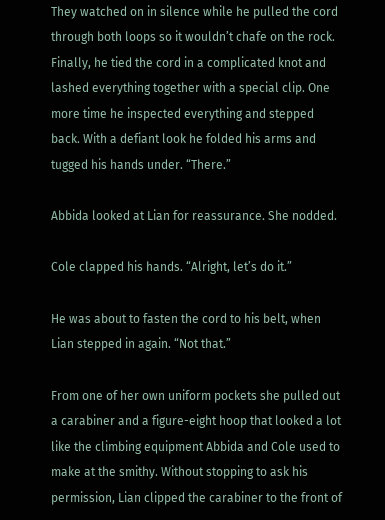They watched on in silence while he pulled the cord through both loops so it wouldn’t chafe on the rock. Finally, he tied the cord in a complicated knot and lashed everything together with a special clip. One more time he inspected everything and stepped back. With a defiant look he folded his arms and tugged his hands under. “There.”

Abbida looked at Lian for reassurance. She nodded.

Cole clapped his hands. “Alright, let’s do it.”

He was about to fasten the cord to his belt, when Lian stepped in again. “Not that.”

From one of her own uniform pockets she pulled out a carabiner and a figure-eight hoop that looked a lot like the climbing equipment Abbida and Cole used to make at the smithy. Without stopping to ask his permission, Lian clipped the carabiner to the front of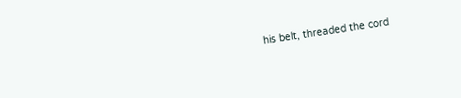his belt, threaded the cord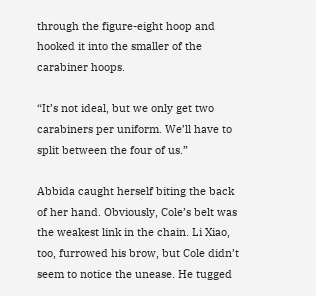through the figure-eight hoop and hooked it into the smaller of the carabiner hoops.

“It’s not ideal, but we only get two carabiners per uniform. We’ll have to split between the four of us.”

Abbida caught herself biting the back of her hand. Obviously, Cole’s belt was the weakest link in the chain. Li Xiao, too, furrowed his brow, but Cole didn’t seem to notice the unease. He tugged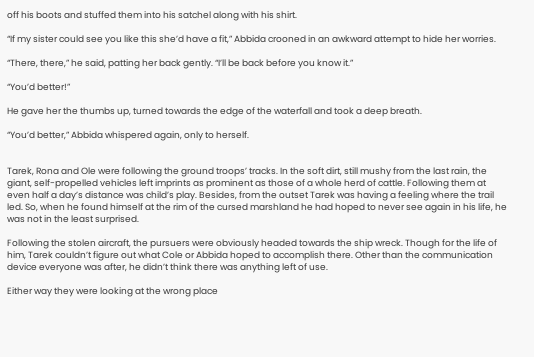off his boots and stuffed them into his satchel along with his shirt.

“If my sister could see you like this she’d have a fit,” Abbida crooned in an awkward attempt to hide her worries.

“There, there,” he said, patting her back gently. “I’ll be back before you know it.”

“You’d better!”

He gave her the thumbs up, turned towards the edge of the waterfall and took a deep breath.

“You’d better,” Abbida whispered again, only to herself.


Tarek, Rona and Ole were following the ground troops’ tracks. In the soft dirt, still mushy from the last rain, the giant, self-propelled vehicles left imprints as prominent as those of a whole herd of cattle. Following them at even half a day’s distance was child’s play. Besides, from the outset Tarek was having a feeling where the trail led. So, when he found himself at the rim of the cursed marshland he had hoped to never see again in his life, he was not in the least surprised.

Following the stolen aircraft, the pursuers were obviously headed towards the ship wreck. Though for the life of him, Tarek couldn’t figure out what Cole or Abbida hoped to accomplish there. Other than the communication device everyone was after, he didn’t think there was anything left of use.

Either way they were looking at the wrong place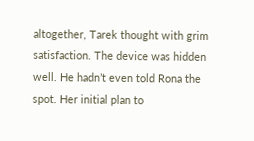altogether, Tarek thought with grim satisfaction. The device was hidden well. He hadn’t even told Rona the spot. Her initial plan to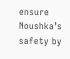ensure Noushka’s safety by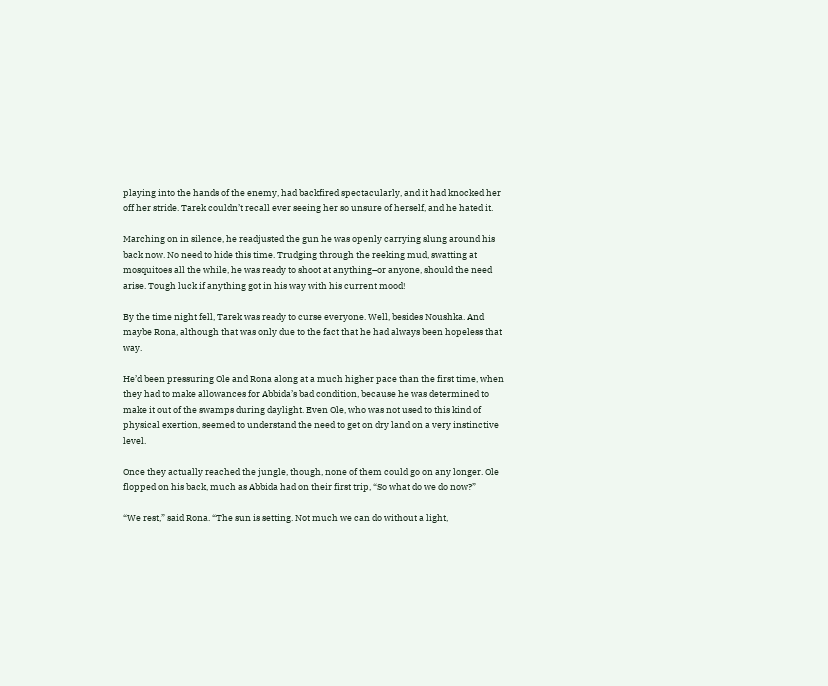playing into the hands of the enemy, had backfired spectacularly, and it had knocked her off her stride. Tarek couldn’t recall ever seeing her so unsure of herself, and he hated it.

Marching on in silence, he readjusted the gun he was openly carrying slung around his back now. No need to hide this time. Trudging through the reeking mud, swatting at mosquitoes all the while, he was ready to shoot at anything–or anyone, should the need arise. Tough luck if anything got in his way with his current mood!

By the time night fell, Tarek was ready to curse everyone. Well, besides Noushka. And maybe Rona, although that was only due to the fact that he had always been hopeless that way.

He’d been pressuring Ole and Rona along at a much higher pace than the first time, when they had to make allowances for Abbida’s bad condition, because he was determined to make it out of the swamps during daylight. Even Ole, who was not used to this kind of physical exertion, seemed to understand the need to get on dry land on a very instinctive level.

Once they actually reached the jungle, though, none of them could go on any longer. Ole flopped on his back, much as Abbida had on their first trip, “So what do we do now?”

“We rest,” said Rona. “The sun is setting. Not much we can do without a light,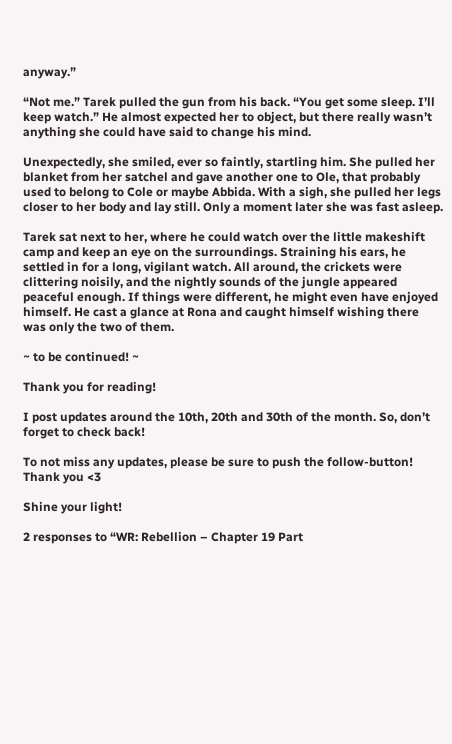anyway.”

“Not me.” Tarek pulled the gun from his back. “You get some sleep. I’ll keep watch.” He almost expected her to object, but there really wasn’t anything she could have said to change his mind.

Unexpectedly, she smiled, ever so faintly, startling him. She pulled her blanket from her satchel and gave another one to Ole, that probably used to belong to Cole or maybe Abbida. With a sigh, she pulled her legs closer to her body and lay still. Only a moment later she was fast asleep.

Tarek sat next to her, where he could watch over the little makeshift camp and keep an eye on the surroundings. Straining his ears, he settled in for a long, vigilant watch. All around, the crickets were clittering noisily, and the nightly sounds of the jungle appeared peaceful enough. If things were different, he might even have enjoyed himself. He cast a glance at Rona and caught himself wishing there was only the two of them.

~ to be continued! ~

Thank you for reading!

I post updates around the 10th, 20th and 30th of the month. So, don’t forget to check back!

To not miss any updates, please be sure to push the follow-button! Thank you <3

Shine your light!

2 responses to “WR: Rebellion – Chapter 19 Part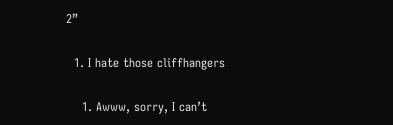2”

  1. I hate those cliffhangers

    1. Awww, sorry, I can’t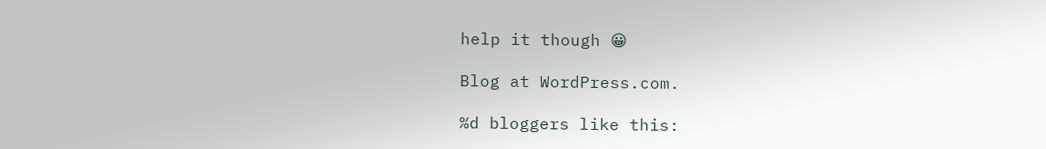help it though 😀

Blog at WordPress.com.

%d bloggers like this: